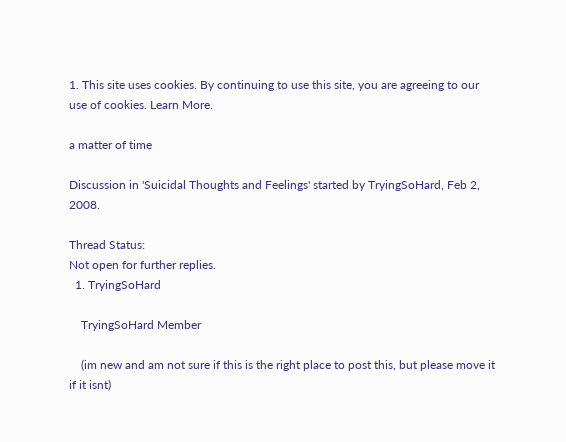1. This site uses cookies. By continuing to use this site, you are agreeing to our use of cookies. Learn More.

a matter of time

Discussion in 'Suicidal Thoughts and Feelings' started by TryingSoHard, Feb 2, 2008.

Thread Status:
Not open for further replies.
  1. TryingSoHard

    TryingSoHard Member

    (im new and am not sure if this is the right place to post this, but please move it if it isnt)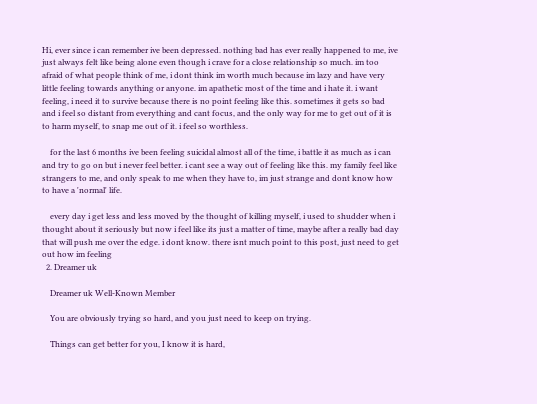Hi, ever since i can remember ive been depressed. nothing bad has ever really happened to me, ive just always felt like being alone even though i crave for a close relationship so much. im too afraid of what people think of me, i dont think im worth much because im lazy and have very little feeling towards anything or anyone. im apathetic most of the time and i hate it. i want feeling, i need it to survive because there is no point feeling like this. sometimes it gets so bad and i feel so distant from everything and cant focus, and the only way for me to get out of it is to harm myself, to snap me out of it. i feel so worthless.

    for the last 6 months ive been feeling suicidal almost all of the time, i battle it as much as i can and try to go on but i never feel better. i cant see a way out of feeling like this. my family feel like strangers to me, and only speak to me when they have to, im just strange and dont know how to have a 'normal' life.

    every day i get less and less moved by the thought of killing myself, i used to shudder when i thought about it seriously but now i feel like its just a matter of time, maybe after a really bad day that will push me over the edge. i dont know. there isnt much point to this post, just need to get out how im feeling
  2. Dreamer uk

    Dreamer uk Well-Known Member

    You are obviously trying so hard, and you just need to keep on trying.

    Things can get better for you, I know it is hard,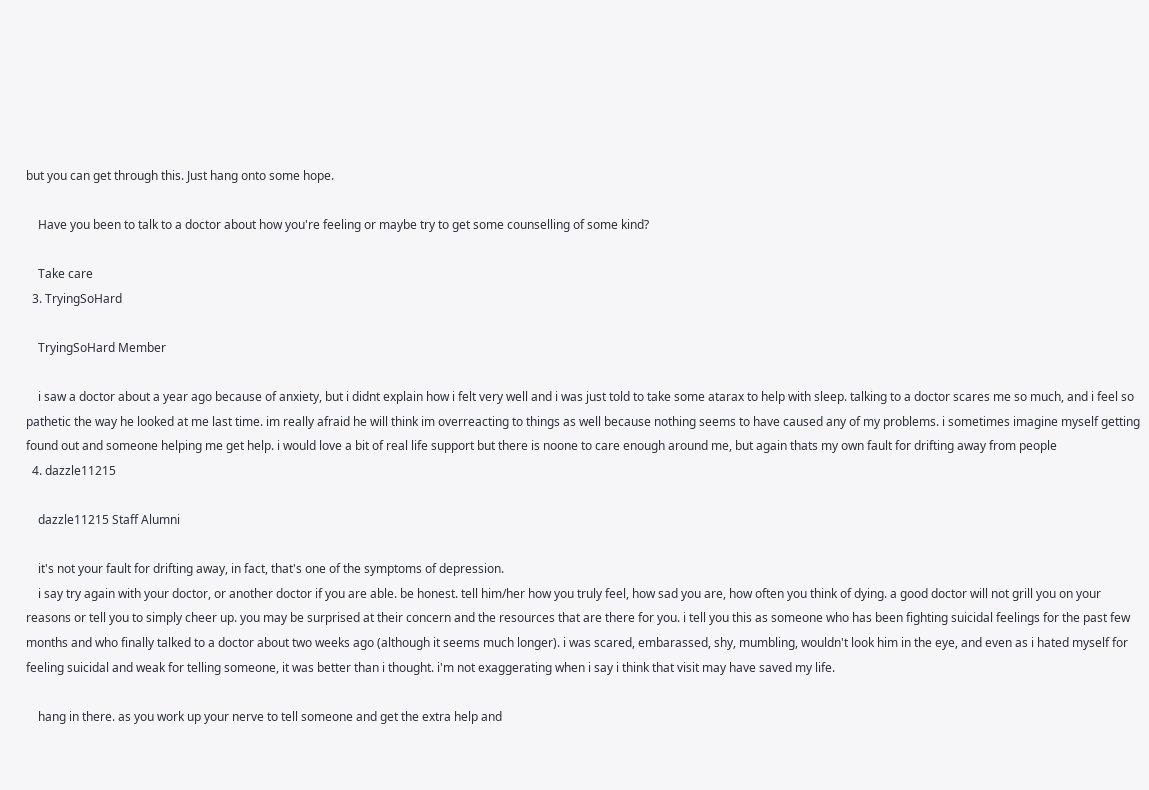but you can get through this. Just hang onto some hope.

    Have you been to talk to a doctor about how you're feeling or maybe try to get some counselling of some kind?

    Take care
  3. TryingSoHard

    TryingSoHard Member

    i saw a doctor about a year ago because of anxiety, but i didnt explain how i felt very well and i was just told to take some atarax to help with sleep. talking to a doctor scares me so much, and i feel so pathetic the way he looked at me last time. im really afraid he will think im overreacting to things as well because nothing seems to have caused any of my problems. i sometimes imagine myself getting found out and someone helping me get help. i would love a bit of real life support but there is noone to care enough around me, but again thats my own fault for drifting away from people
  4. dazzle11215

    dazzle11215 Staff Alumni

    it's not your fault for drifting away, in fact, that's one of the symptoms of depression.
    i say try again with your doctor, or another doctor if you are able. be honest. tell him/her how you truly feel, how sad you are, how often you think of dying. a good doctor will not grill you on your reasons or tell you to simply cheer up. you may be surprised at their concern and the resources that are there for you. i tell you this as someone who has been fighting suicidal feelings for the past few months and who finally talked to a doctor about two weeks ago (although it seems much longer). i was scared, embarassed, shy, mumbling, wouldn't look him in the eye, and even as i hated myself for feeling suicidal and weak for telling someone, it was better than i thought. i'm not exaggerating when i say i think that visit may have saved my life.

    hang in there. as you work up your nerve to tell someone and get the extra help and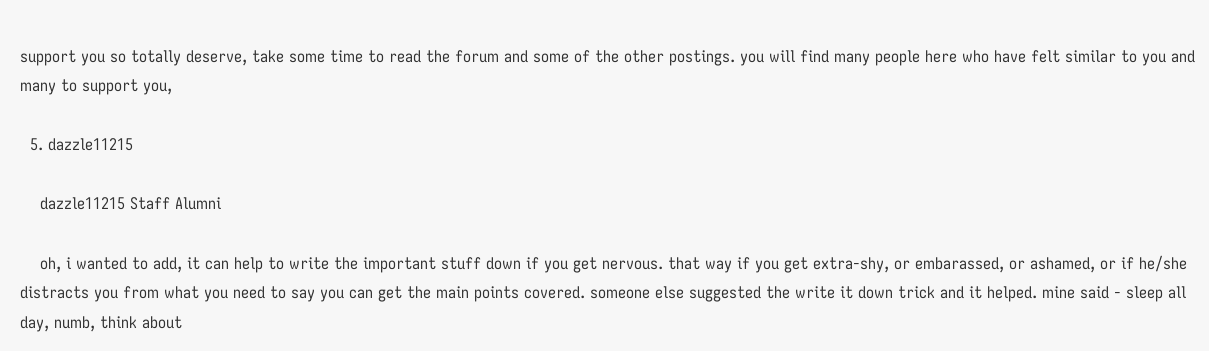support you so totally deserve, take some time to read the forum and some of the other postings. you will find many people here who have felt similar to you and many to support you,

  5. dazzle11215

    dazzle11215 Staff Alumni

    oh, i wanted to add, it can help to write the important stuff down if you get nervous. that way if you get extra-shy, or embarassed, or ashamed, or if he/she distracts you from what you need to say you can get the main points covered. someone else suggested the write it down trick and it helped. mine said - sleep all day, numb, think about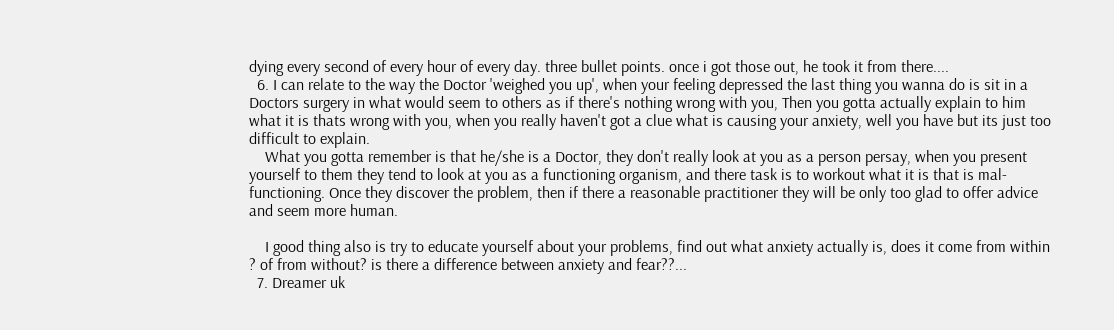dying every second of every hour of every day. three bullet points. once i got those out, he took it from there....
  6. I can relate to the way the Doctor 'weighed you up', when your feeling depressed the last thing you wanna do is sit in a Doctors surgery in what would seem to others as if there's nothing wrong with you, Then you gotta actually explain to him what it is thats wrong with you, when you really haven't got a clue what is causing your anxiety, well you have but its just too difficult to explain.
    What you gotta remember is that he/she is a Doctor, they don't really look at you as a person persay, when you present yourself to them they tend to look at you as a functioning organism, and there task is to workout what it is that is mal-functioning. Once they discover the problem, then if there a reasonable practitioner they will be only too glad to offer advice and seem more human.

    I good thing also is try to educate yourself about your problems, find out what anxiety actually is, does it come from within ? of from without? is there a difference between anxiety and fear??...
  7. Dreamer uk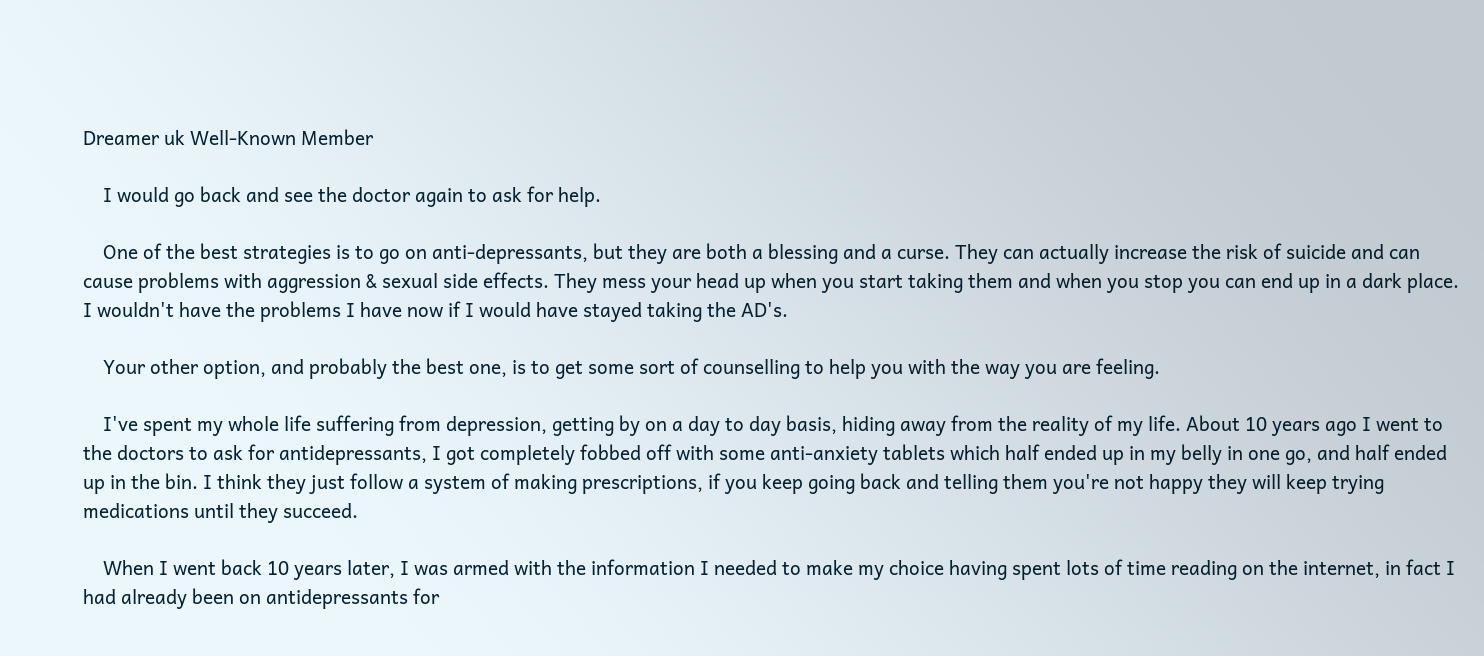Dreamer uk Well-Known Member

    I would go back and see the doctor again to ask for help.

    One of the best strategies is to go on anti-depressants, but they are both a blessing and a curse. They can actually increase the risk of suicide and can cause problems with aggression & sexual side effects. They mess your head up when you start taking them and when you stop you can end up in a dark place. I wouldn't have the problems I have now if I would have stayed taking the AD's.

    Your other option, and probably the best one, is to get some sort of counselling to help you with the way you are feeling.

    I've spent my whole life suffering from depression, getting by on a day to day basis, hiding away from the reality of my life. About 10 years ago I went to the doctors to ask for antidepressants, I got completely fobbed off with some anti-anxiety tablets which half ended up in my belly in one go, and half ended up in the bin. I think they just follow a system of making prescriptions, if you keep going back and telling them you're not happy they will keep trying medications until they succeed.

    When I went back 10 years later, I was armed with the information I needed to make my choice having spent lots of time reading on the internet, in fact I had already been on antidepressants for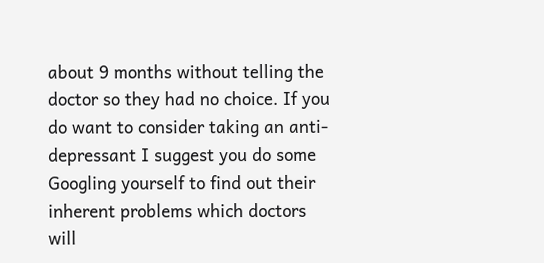about 9 months without telling the doctor so they had no choice. If you do want to consider taking an anti-depressant I suggest you do some Googling yourself to find out their inherent problems which doctors will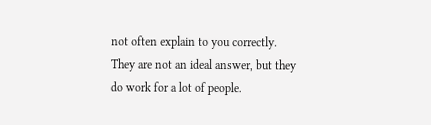not often explain to you correctly. They are not an ideal answer, but they do work for a lot of people.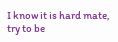I know it is hard mate, try to be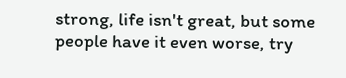strong, life isn't great, but some people have it even worse, try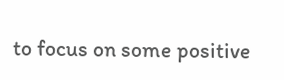to focus on some positive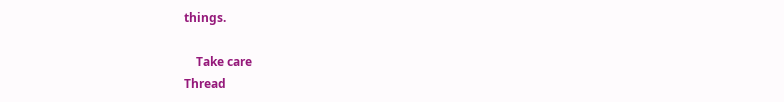things.

    Take care
Thread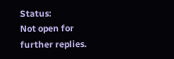Status:
Not open for further replies.